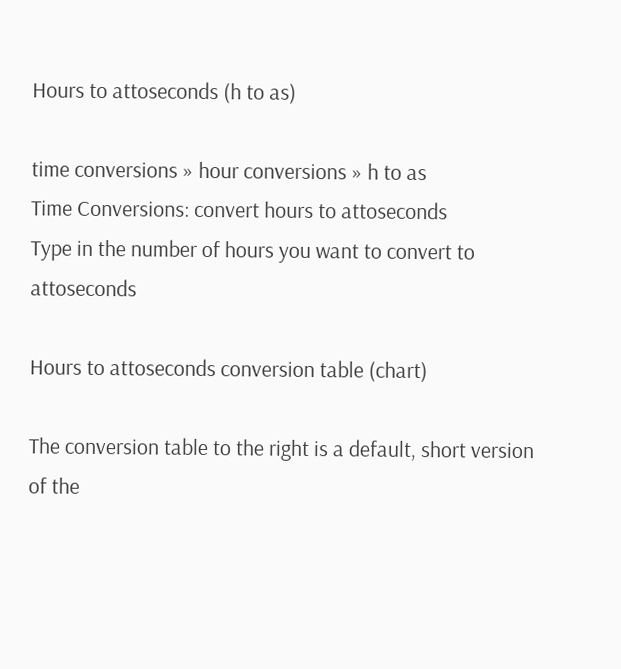Hours to attoseconds (h to as)

time conversions » hour conversions » h to as
Time Conversions: convert hours to attoseconds
Type in the number of hours you want to convert to attoseconds

Hours to attoseconds conversion table (chart)

The conversion table to the right is a default, short version of the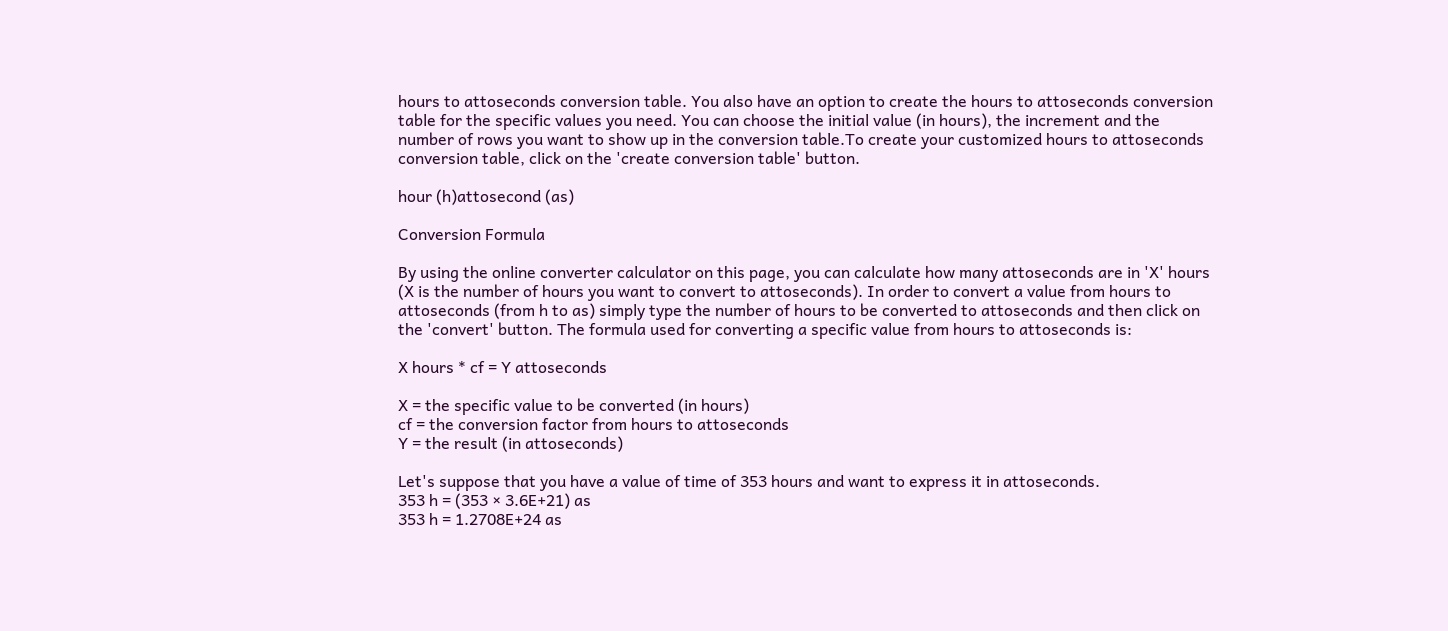hours to attoseconds conversion table. You also have an option to create the hours to attoseconds conversion table for the specific values you need. You can choose the initial value (in hours), the increment and the number of rows you want to show up in the conversion table.To create your customized hours to attoseconds conversion table, click on the 'create conversion table' button.

hour (h)attosecond (as)

Conversion Formula

By using the online converter calculator on this page, you can calculate how many attoseconds are in 'X' hours (X is the number of hours you want to convert to attoseconds). In order to convert a value from hours to attoseconds (from h to as) simply type the number of hours to be converted to attoseconds and then click on the 'convert' button. The formula used for converting a specific value from hours to attoseconds is:

X hours * cf = Y attoseconds

X = the specific value to be converted (in hours)
cf = the conversion factor from hours to attoseconds
Y = the result (in attoseconds)

Let's suppose that you have a value of time of 353 hours and want to express it in attoseconds.
353 h = (353 × 3.6E+21) as
353 h = 1.2708E+24 as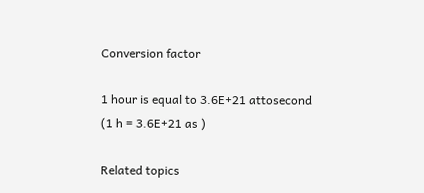Conversion factor

1 hour is equal to 3.6E+21 attosecond
(1 h = 3.6E+21 as )

Related topics